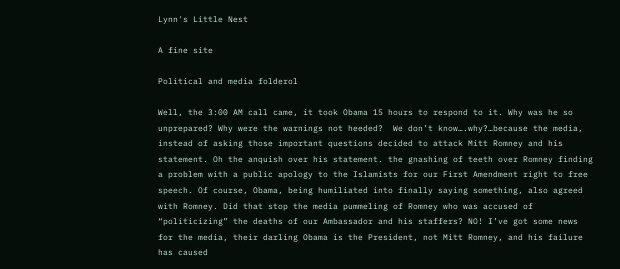Lynn's Little Nest

A fine site

Political and media folderol

Well, the 3:00 AM call came, it took Obama 15 hours to respond to it. Why was he so unprepared? Why were the warnings not heeded?  We don’t know….why?…because the media, instead of asking those important questions decided to attack Mitt Romney and his statement. Oh the anquish over his statement. the gnashing of teeth over Romney finding a problem with a public apology to the Islamists for our First Amendment right to free speech. Of course, Obama, being humiliated into finally saying something, also agreed with Romney. Did that stop the media pummeling of Romney who was accused of “politicizing” the deaths of our Ambassador and his staffers? NO! I’ve got some news for the media, their darling Obama is the President, not Mitt Romney, and his failure has caused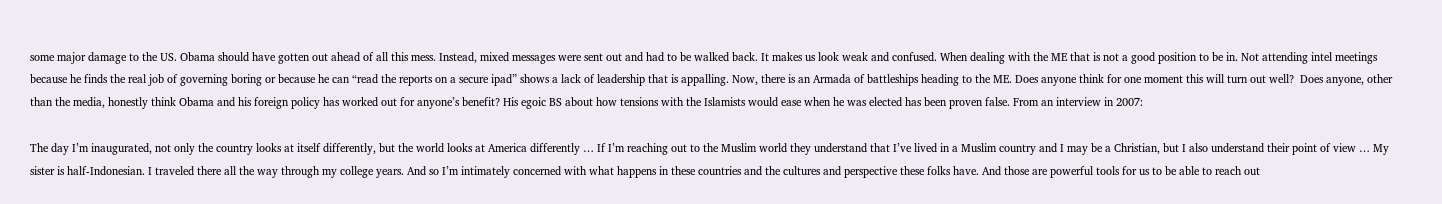some major damage to the US. Obama should have gotten out ahead of all this mess. Instead, mixed messages were sent out and had to be walked back. It makes us look weak and confused. When dealing with the ME that is not a good position to be in. Not attending intel meetings because he finds the real job of governing boring or because he can “read the reports on a secure ipad” shows a lack of leadership that is appalling. Now, there is an Armada of battleships heading to the ME. Does anyone think for one moment this will turn out well?  Does anyone, other than the media, honestly think Obama and his foreign policy has worked out for anyone’s benefit? His egoic BS about how tensions with the Islamists would ease when he was elected has been proven false. From an interview in 2007:

The day I’m inaugurated, not only the country looks at itself differently, but the world looks at America differently … If I’m reaching out to the Muslim world they understand that I’ve lived in a Muslim country and I may be a Christian, but I also understand their point of view … My sister is half-Indonesian. I traveled there all the way through my college years. And so I’m intimately concerned with what happens in these countries and the cultures and perspective these folks have. And those are powerful tools for us to be able to reach out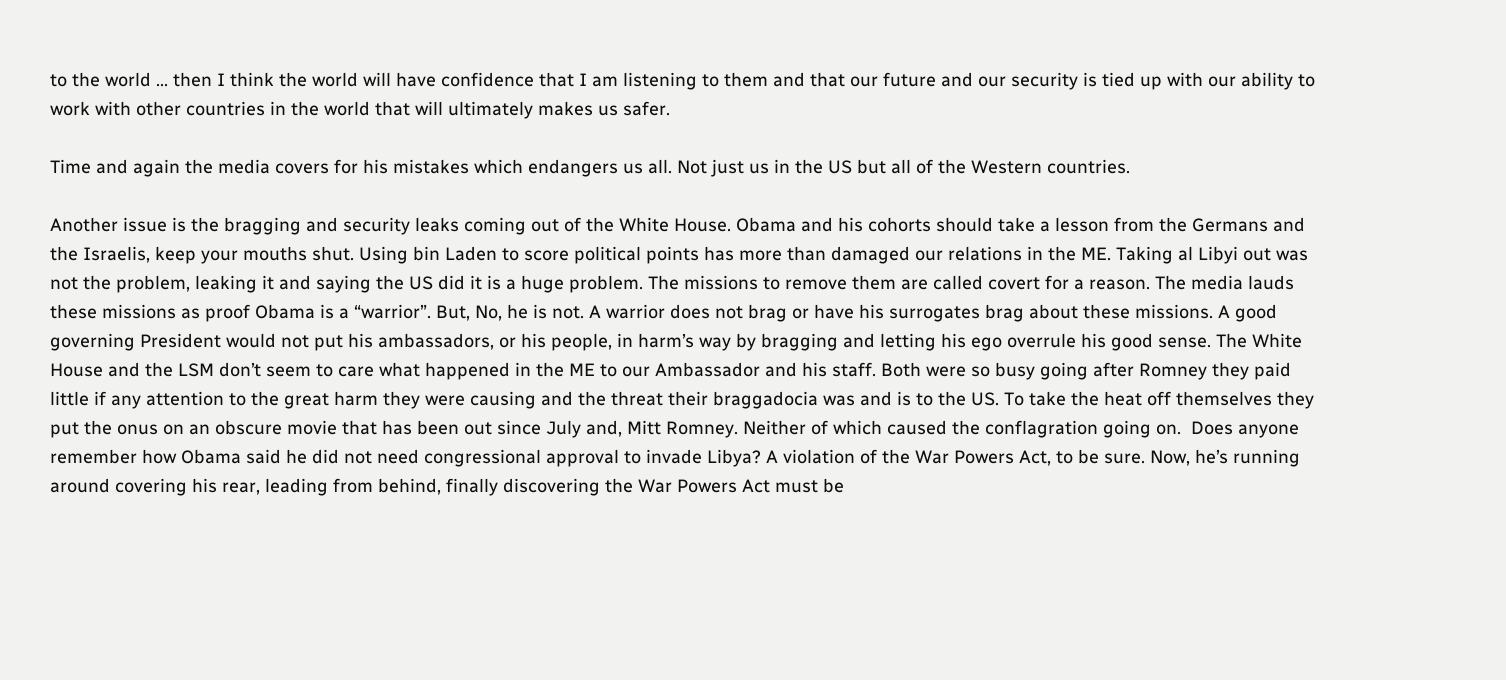to the world … then I think the world will have confidence that I am listening to them and that our future and our security is tied up with our ability to work with other countries in the world that will ultimately makes us safer.

Time and again the media covers for his mistakes which endangers us all. Not just us in the US but all of the Western countries.

Another issue is the bragging and security leaks coming out of the White House. Obama and his cohorts should take a lesson from the Germans and the Israelis, keep your mouths shut. Using bin Laden to score political points has more than damaged our relations in the ME. Taking al Libyi out was not the problem, leaking it and saying the US did it is a huge problem. The missions to remove them are called covert for a reason. The media lauds these missions as proof Obama is a “warrior”. But, No, he is not. A warrior does not brag or have his surrogates brag about these missions. A good governing President would not put his ambassadors, or his people, in harm’s way by bragging and letting his ego overrule his good sense. The White House and the LSM don’t seem to care what happened in the ME to our Ambassador and his staff. Both were so busy going after Romney they paid little if any attention to the great harm they were causing and the threat their braggadocia was and is to the US. To take the heat off themselves they put the onus on an obscure movie that has been out since July and, Mitt Romney. Neither of which caused the conflagration going on.  Does anyone remember how Obama said he did not need congressional approval to invade Libya? A violation of the War Powers Act, to be sure. Now, he’s running around covering his rear, leading from behind, finally discovering the War Powers Act must be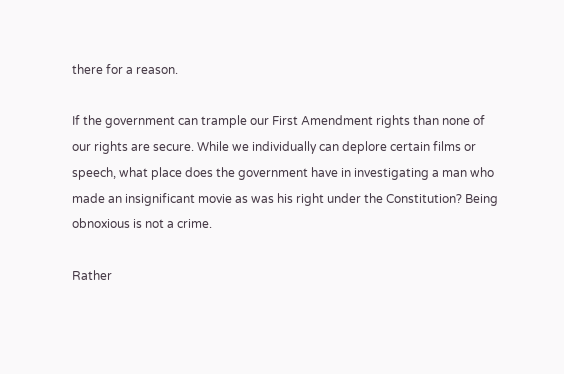there for a reason.

If the government can trample our First Amendment rights than none of our rights are secure. While we individually can deplore certain films or speech, what place does the government have in investigating a man who made an insignificant movie as was his right under the Constitution? Being obnoxious is not a crime.

Rather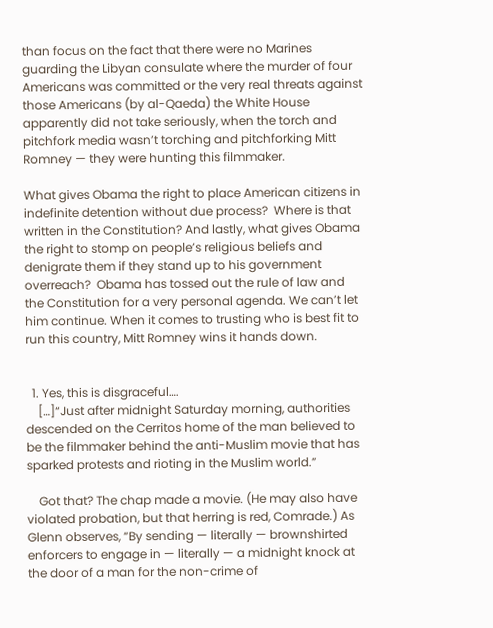than focus on the fact that there were no Marines guarding the Libyan consulate where the murder of four Americans was committed or the very real threats against those Americans (by al-Qaeda) the White House apparently did not take seriously, when the torch and pitchfork media wasn’t torching and pitchforking Mitt Romney — they were hunting this filmmaker.

What gives Obama the right to place American citizens in indefinite detention without due process?  Where is that written in the Constitution? And lastly, what gives Obama the right to stomp on people’s religious beliefs and denigrate them if they stand up to his government overreach?  Obama has tossed out the rule of law and the Constitution for a very personal agenda. We can’t let him continue. When it comes to trusting who is best fit to run this country, Mitt Romney wins it hands down.


  1. Yes, this is disgraceful….
    […]“Just after midnight Saturday morning, authorities descended on the Cerritos home of the man believed to be the filmmaker behind the anti-Muslim movie that has sparked protests and rioting in the Muslim world.”

    Got that? The chap made a movie. (He may also have violated probation, but that herring is red, Comrade.) As Glenn observes, “By sending — literally — brownshirted enforcers to engage in — literally — a midnight knock at the door of a man for the non-crime of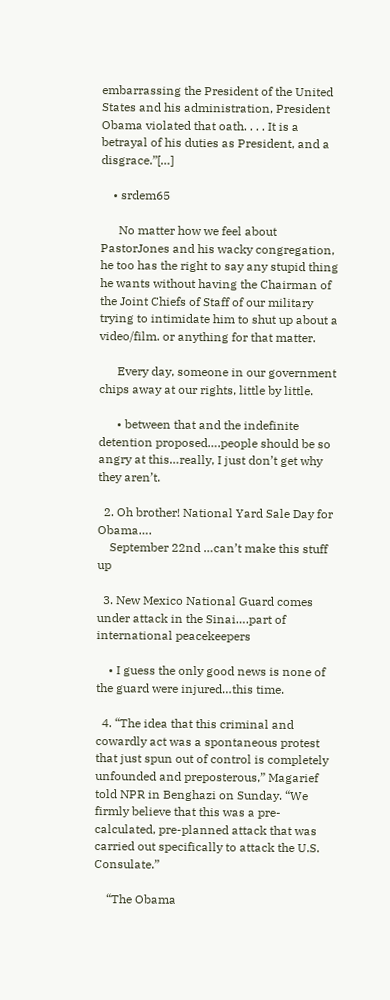embarrassing the President of the United States and his administration, President Obama violated that oath. . . . It is a betrayal of his duties as President, and a disgrace.”[…]

    • srdem65

      No matter how we feel about PastorJones and his wacky congregation, he too has the right to say any stupid thing he wants without having the Chairman of the Joint Chiefs of Staff of our military trying to intimidate him to shut up about a video/film. or anything for that matter.

      Every day, someone in our government chips away at our rights, little by little.

      • between that and the indefinite detention proposed….people should be so angry at this…really, I just don’t get why they aren’t.

  2. Oh brother! National Yard Sale Day for Obama….
    September 22nd …can’t make this stuff up

  3. New Mexico National Guard comes under attack in the Sinai….part of international peacekeepers

    • I guess the only good news is none of the guard were injured…this time.

  4. “The idea that this criminal and cowardly act was a spontaneous protest that just spun out of control is completely unfounded and preposterous,” Magarief told NPR in Benghazi on Sunday. “We firmly believe that this was a pre-calculated, pre-planned attack that was carried out specifically to attack the U.S. Consulate.”

    “The Obama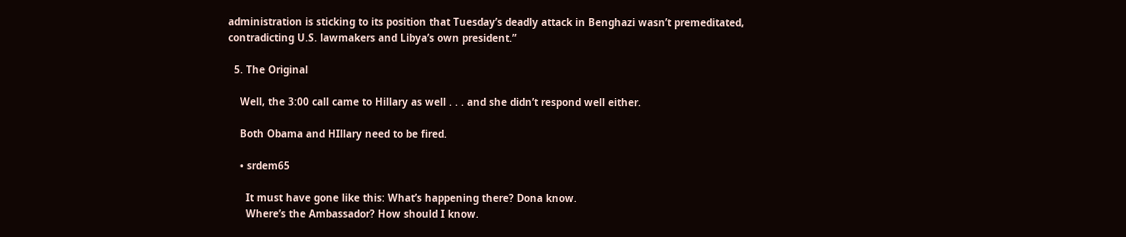administration is sticking to its position that Tuesday’s deadly attack in Benghazi wasn’t premeditated, contradicting U.S. lawmakers and Libya’s own president.”

  5. The Original

    Well, the 3:00 call came to Hillary as well . . . and she didn’t respond well either.

    Both Obama and HIllary need to be fired.

    • srdem65

      It must have gone like this: What’s happening there? Dona know.
      Where’s the Ambassador? How should I know.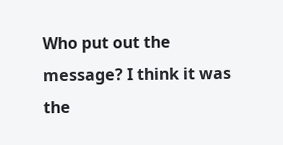Who put out the message? I think it was the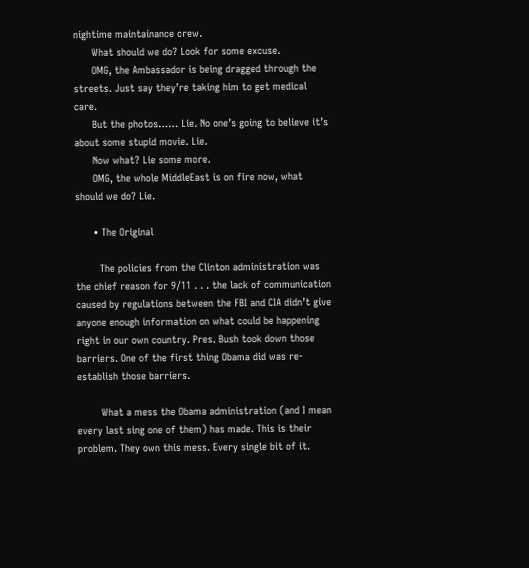nightime maintainance crew.
      What should we do? Look for some excuse.
      OMG, the Ambassador is being dragged through the streets. Just say they’re taking him to get medical care.
      But the photos…… Lie. No one’s going to believe it’s about some stupid movie. Lie.
      Now what? Lie some more.
      OMG, the whole MiddleEast is on fire now, what should we do? Lie.

      • The Original

        The policies from the Clinton administration was the chief reason for 9/11 . . . the lack of communication caused by regulations between the FBI and CIA didn’t give anyone enough information on what could be happening right in our own country. Pres. Bush took down those barriers. One of the first thing Obama did was re-establish those barriers.

        What a mess the Obama administration (and I mean every last sing one of them) has made. This is their problem. They own this mess. Every single bit of it.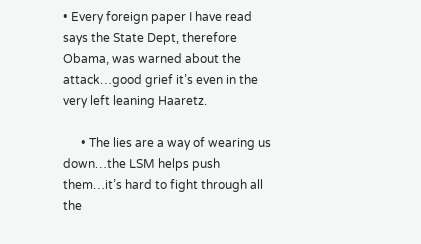• Every foreign paper I have read says the State Dept, therefore Obama, was warned about the attack…good grief it’s even in the very left leaning Haaretz.

      • The lies are a way of wearing us down…the LSM helps push them…it’s hard to fight through all the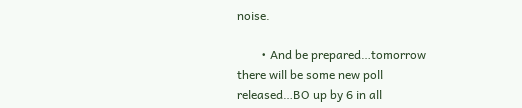noise.

        • And be prepared…tomorrow there will be some new poll released…BO up by 6 in all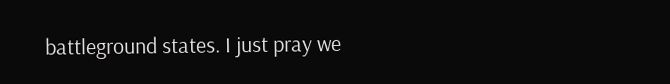battleground states. I just pray we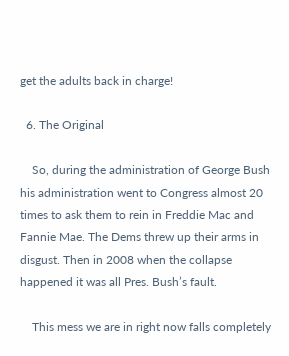get the adults back in charge!

  6. The Original

    So, during the administration of George Bush his administration went to Congress almost 20 times to ask them to rein in Freddie Mac and Fannie Mae. The Dems threw up their arms in disgust. Then in 2008 when the collapse happened it was all Pres. Bush’s fault.

    This mess we are in right now falls completely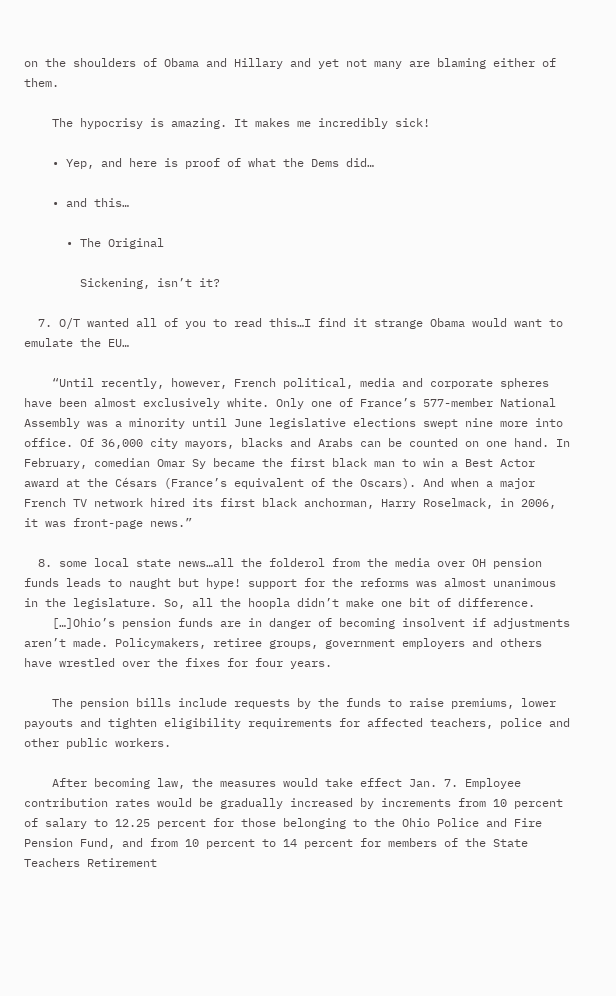on the shoulders of Obama and Hillary and yet not many are blaming either of them.

    The hypocrisy is amazing. It makes me incredibly sick!

    • Yep, and here is proof of what the Dems did…

    • and this…

      • The Original

        Sickening, isn’t it?

  7. O/T wanted all of you to read this…I find it strange Obama would want to emulate the EU…

    “Until recently, however, French political, media and corporate spheres have been almost exclusively white. Only one of France’s 577-member National Assembly was a minority until June legislative elections swept nine more into office. Of 36,000 city mayors, blacks and Arabs can be counted on one hand. In February, comedian Omar Sy became the first black man to win a Best Actor award at the Césars (France’s equivalent of the Oscars). And when a major French TV network hired its first black anchorman, Harry Roselmack, in 2006, it was front-page news.”

  8. some local state news…all the folderol from the media over OH pension funds leads to naught but hype! support for the reforms was almost unanimous in the legislature. So, all the hoopla didn’t make one bit of difference.
    […]Ohio’s pension funds are in danger of becoming insolvent if adjustments aren’t made. Policymakers, retiree groups, government employers and others have wrestled over the fixes for four years.

    The pension bills include requests by the funds to raise premiums, lower payouts and tighten eligibility requirements for affected teachers, police and other public workers.

    After becoming law, the measures would take effect Jan. 7. Employee contribution rates would be gradually increased by increments from 10 percent of salary to 12.25 percent for those belonging to the Ohio Police and Fire Pension Fund, and from 10 percent to 14 percent for members of the State Teachers Retirement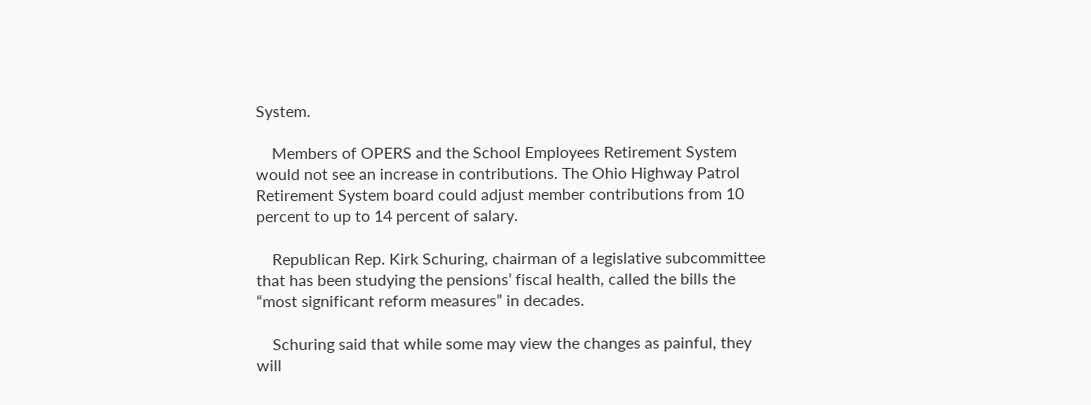System.

    Members of OPERS and the School Employees Retirement System would not see an increase in contributions. The Ohio Highway Patrol Retirement System board could adjust member contributions from 10 percent to up to 14 percent of salary.

    Republican Rep. Kirk Schuring, chairman of a legislative subcommittee that has been studying the pensions’ fiscal health, called the bills the “most significant reform measures” in decades.

    Schuring said that while some may view the changes as painful, they will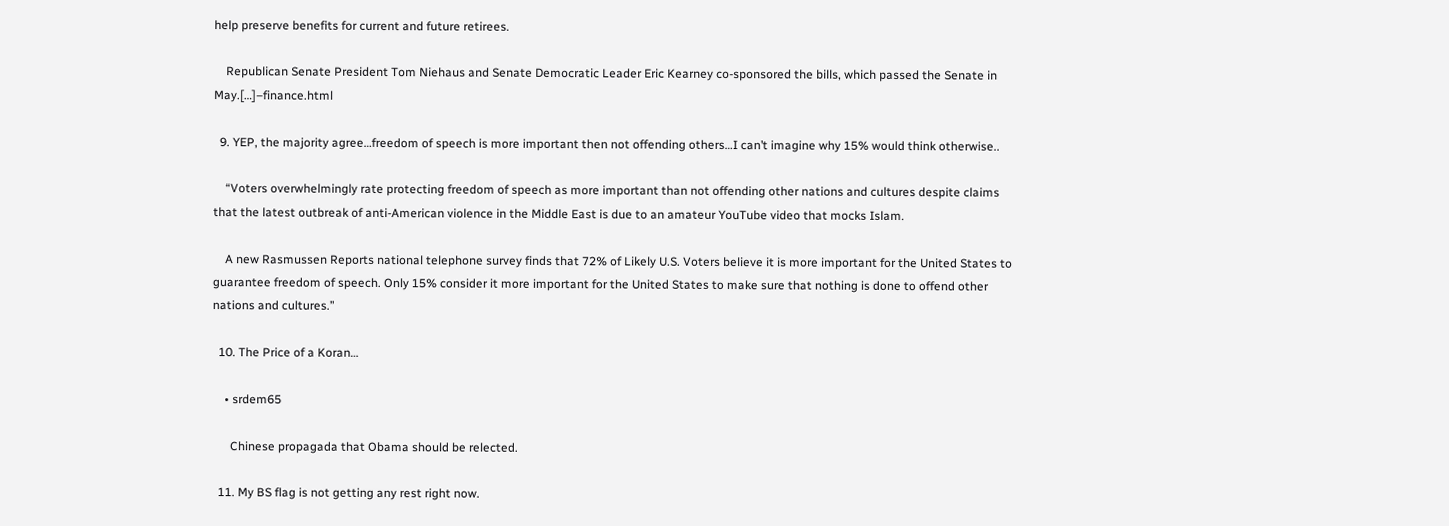help preserve benefits for current and future retirees.

    Republican Senate President Tom Niehaus and Senate Democratic Leader Eric Kearney co-sponsored the bills, which passed the Senate in May.[…]–finance.html

  9. YEP, the majority agree…freedom of speech is more important then not offending others…I can’t imagine why 15% would think otherwise..

    “Voters overwhelmingly rate protecting freedom of speech as more important than not offending other nations and cultures despite claims that the latest outbreak of anti-American violence in the Middle East is due to an amateur YouTube video that mocks Islam.

    A new Rasmussen Reports national telephone survey finds that 72% of Likely U.S. Voters believe it is more important for the United States to guarantee freedom of speech. Only 15% consider it more important for the United States to make sure that nothing is done to offend other nations and cultures.”

  10. The Price of a Koran…

    • srdem65

      Chinese propagada that Obama should be relected.

  11. My BS flag is not getting any rest right now.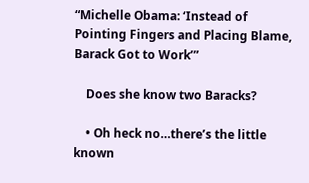“Michelle Obama: ‘Instead of Pointing Fingers and Placing Blame, Barack Got to Work’”

    Does she know two Baracks?

    • Oh heck no…there’s the little known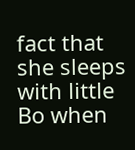fact that she sleeps with little Bo when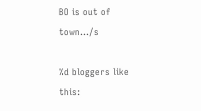BO is out of town…/s

%d bloggers like this: